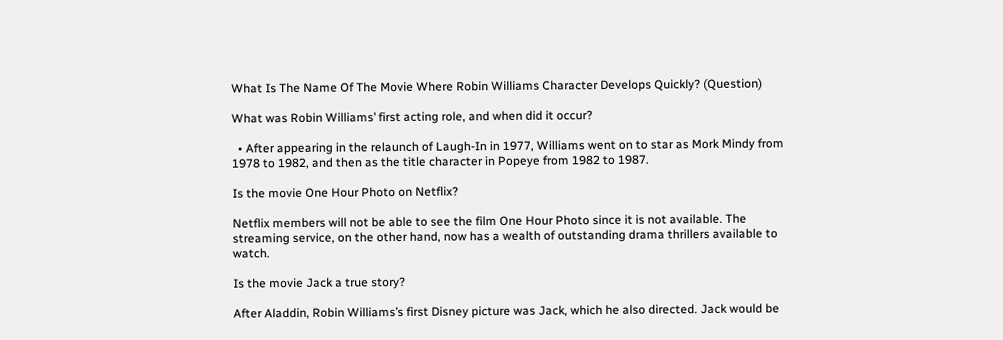What Is The Name Of The Movie Where Robin Williams Character Develops Quickly? (Question)

What was Robin Williams’ first acting role, and when did it occur?

  • After appearing in the relaunch of Laugh-In in 1977, Williams went on to star as Mork Mindy from 1978 to 1982, and then as the title character in Popeye from 1982 to 1987.

Is the movie One Hour Photo on Netflix?

Netflix members will not be able to see the film One Hour Photo since it is not available. The streaming service, on the other hand, now has a wealth of outstanding drama thrillers available to watch.

Is the movie Jack a true story?

After Aladdin, Robin Williams’s first Disney picture was Jack, which he also directed. Jack would be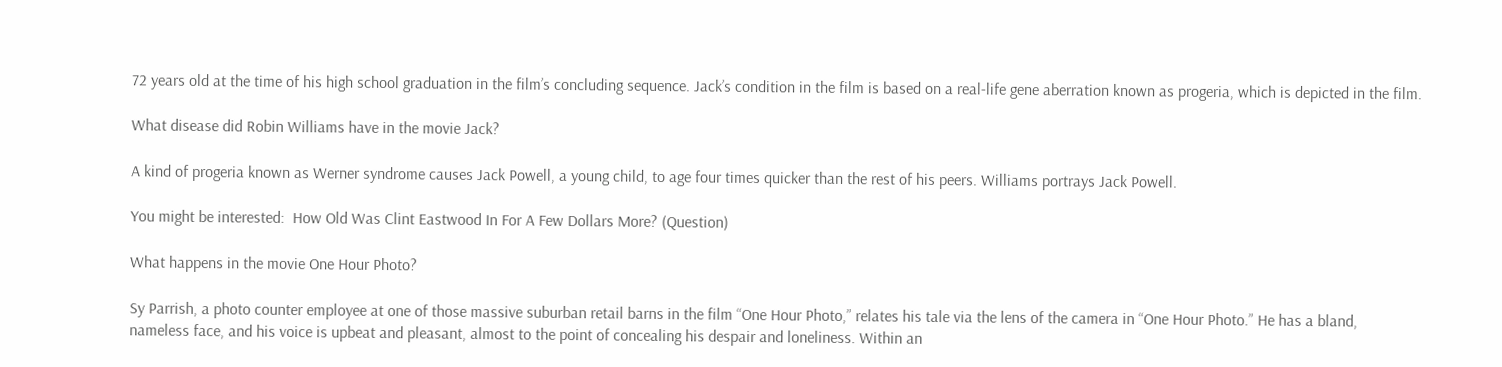72 years old at the time of his high school graduation in the film’s concluding sequence. Jack’s condition in the film is based on a real-life gene aberration known as progeria, which is depicted in the film.

What disease did Robin Williams have in the movie Jack?

A kind of progeria known as Werner syndrome causes Jack Powell, a young child, to age four times quicker than the rest of his peers. Williams portrays Jack Powell.

You might be interested:  How Old Was Clint Eastwood In For A Few Dollars More? (Question)

What happens in the movie One Hour Photo?

Sy Parrish, a photo counter employee at one of those massive suburban retail barns in the film “One Hour Photo,” relates his tale via the lens of the camera in “One Hour Photo.” He has a bland, nameless face, and his voice is upbeat and pleasant, almost to the point of concealing his despair and loneliness. Within an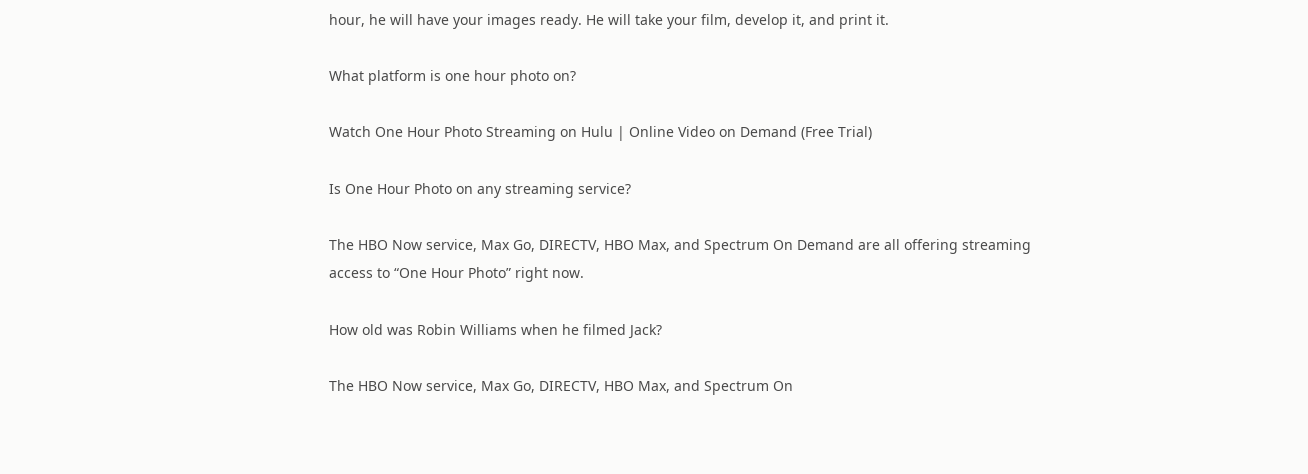hour, he will have your images ready. He will take your film, develop it, and print it.

What platform is one hour photo on?

Watch One Hour Photo Streaming on Hulu | Online Video on Demand (Free Trial)

Is One Hour Photo on any streaming service?

The HBO Now service, Max Go, DIRECTV, HBO Max, and Spectrum On Demand are all offering streaming access to “One Hour Photo” right now.

How old was Robin Williams when he filmed Jack?

The HBO Now service, Max Go, DIRECTV, HBO Max, and Spectrum On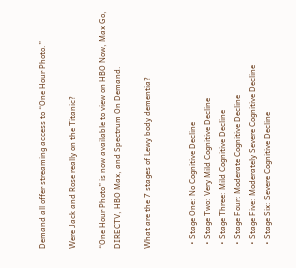Demand all offer streaming access to “One Hour Photo.”

Were Jack and Rose really on the Titanic?

“One Hour Photo” is now available to view on HBO Now, Max Go, DIRECTV, HBO Max, and Spectrum On Demand.

What are the 7 stages of Lewy body dementia?


  • Stage One: No Cognitive Decline
  • Stage Two: Very Mild Cognitive Decline
  • Stage Three: Mild Cognitive Decline
  • Stage Four: Moderate Cognitive Decline
  • Stage Five: Moderately Severe Cognitive Decline
  • Stage Six: Severe Cognitive Decline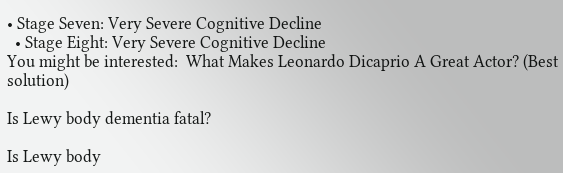• Stage Seven: Very Severe Cognitive Decline
  • Stage Eight: Very Severe Cognitive Decline
You might be interested:  What Makes Leonardo Dicaprio A Great Actor? (Best solution)

Is Lewy body dementia fatal?

Is Lewy body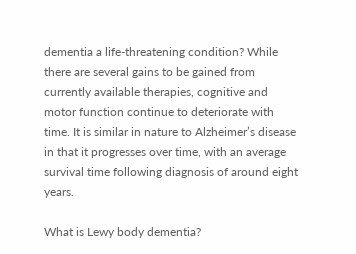dementia a life-threatening condition? While there are several gains to be gained from currently available therapies, cognitive and motor function continue to deteriorate with time. It is similar in nature to Alzheimer’s disease in that it progresses over time, with an average survival time following diagnosis of around eight years.

What is Lewy body dementia?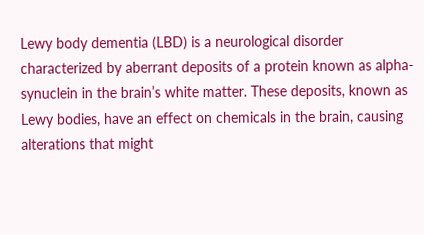Lewy body dementia (LBD) is a neurological disorder characterized by aberrant deposits of a protein known as alpha-synuclein in the brain’s white matter. These deposits, known as Lewy bodies, have an effect on chemicals in the brain, causing alterations that might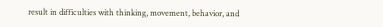result in difficulties with thinking, movement, behavior, and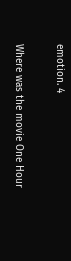emotion. 4

Where was the movie One Hour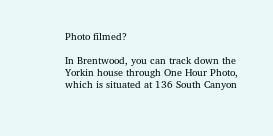Photo filmed?

In Brentwood, you can track down the Yorkin house through One Hour Photo, which is situated at 136 South Canyon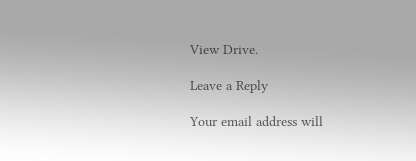View Drive.

Leave a Reply

Your email address will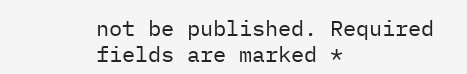not be published. Required fields are marked *